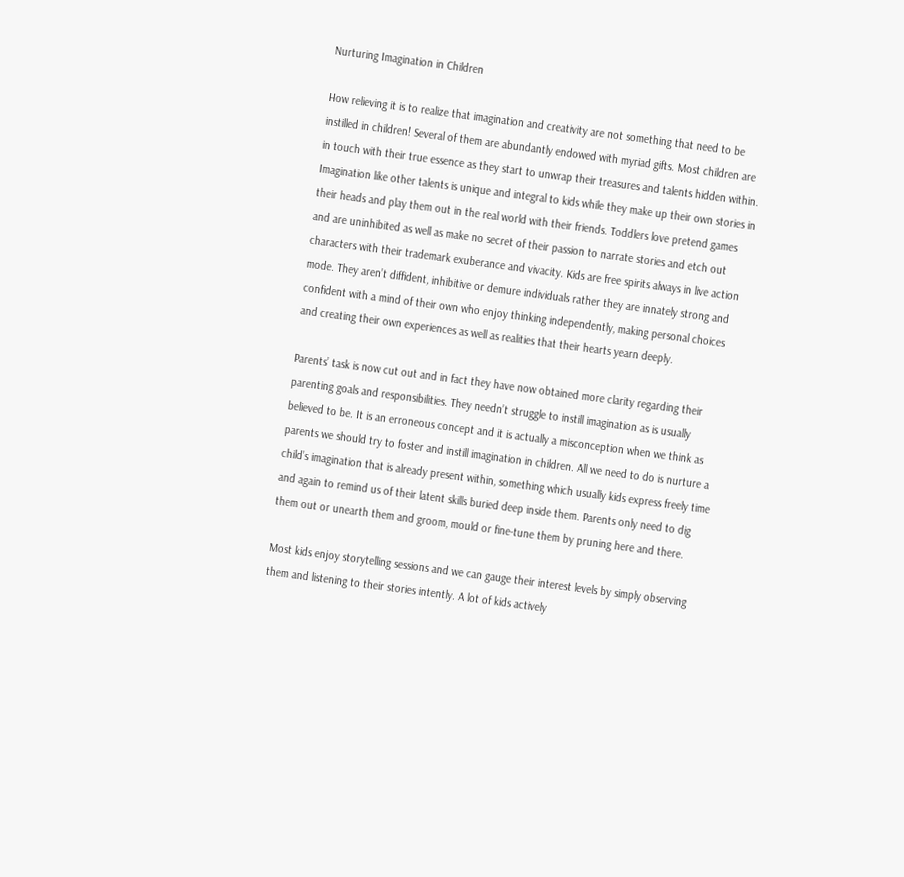Nurturing Imagination in Children

How relieving it is to realize that imagination and creativity are not something that need to be instilled in children! Several of them are abundantly endowed with myriad gifts. Most children are in touch with their true essence as they start to unwrap their treasures and talents hidden within. Imagination like other talents is unique and integral to kids while they make up their own stories in their heads and play them out in the real world with their friends. Toddlers love pretend games and are uninhibited as well as make no secret of their passion to narrate stories and etch out characters with their trademark exuberance and vivacity. Kids are free spirits always in live action mode. They aren’t diffident, inhibitive or demure individuals rather they are innately strong and confident with a mind of their own who enjoy thinking independently, making personal choices and creating their own experiences as well as realities that their hearts yearn deeply.

Parents’ task is now cut out and in fact they have now obtained more clarity regarding their parenting goals and responsibilities. They needn’t struggle to instill imagination as is usually believed to be. It is an erroneous concept and it is actually a misconception when we think as parents we should try to foster and instill imagination in children. All we need to do is nurture a child’s imagination that is already present within, something which usually kids express freely time and again to remind us of their latent skills buried deep inside them. Parents only need to dig them out or unearth them and groom, mould or fine-tune them by pruning here and there.

Most kids enjoy storytelling sessions and we can gauge their interest levels by simply observing them and listening to their stories intently. A lot of kids actively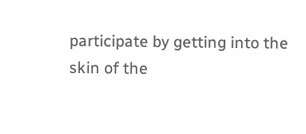participate by getting into the skin of the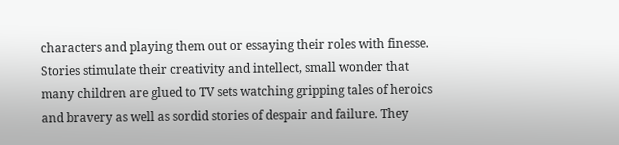characters and playing them out or essaying their roles with finesse. Stories stimulate their creativity and intellect, small wonder that many children are glued to TV sets watching gripping tales of heroics and bravery as well as sordid stories of despair and failure. They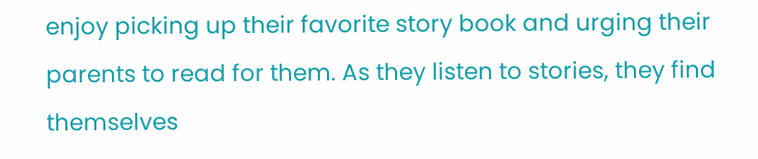enjoy picking up their favorite story book and urging their parents to read for them. As they listen to stories, they find themselves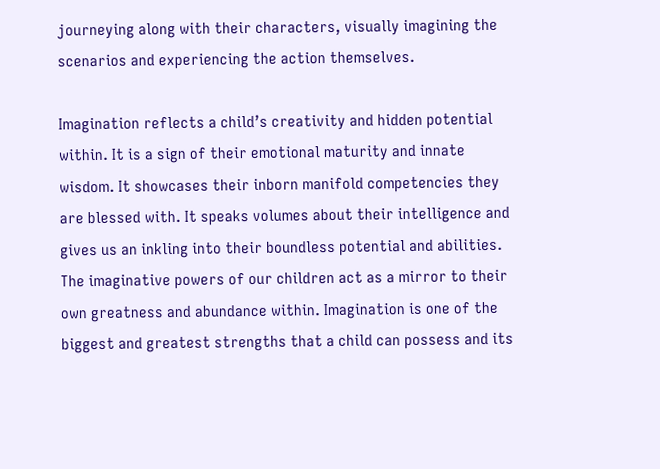journeying along with their characters, visually imagining the scenarios and experiencing the action themselves.

Imagination reflects a child’s creativity and hidden potential within. It is a sign of their emotional maturity and innate wisdom. It showcases their inborn manifold competencies they are blessed with. It speaks volumes about their intelligence and gives us an inkling into their boundless potential and abilities. The imaginative powers of our children act as a mirror to their own greatness and abundance within. Imagination is one of the biggest and greatest strengths that a child can possess and its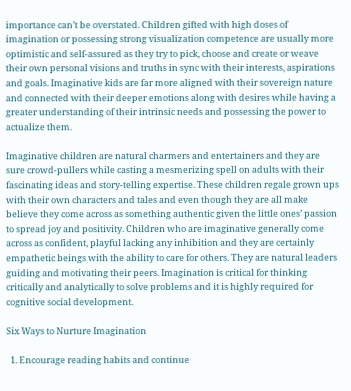importance can’t be overstated. Children gifted with high doses of imagination or possessing strong visualization competence are usually more optimistic and self-assured as they try to pick, choose and create or weave their own personal visions and truths in sync with their interests, aspirations and goals. Imaginative kids are far more aligned with their sovereign nature and connected with their deeper emotions along with desires while having a greater understanding of their intrinsic needs and possessing the power to actualize them.

Imaginative children are natural charmers and entertainers and they are sure crowd-pullers while casting a mesmerizing spell on adults with their fascinating ideas and story-telling expertise. These children regale grown ups with their own characters and tales and even though they are all make believe they come across as something authentic given the little ones’ passion to spread joy and positivity. Children who are imaginative generally come across as confident, playful lacking any inhibition and they are certainly empathetic beings with the ability to care for others. They are natural leaders guiding and motivating their peers. Imagination is critical for thinking critically and analytically to solve problems and it is highly required for cognitive social development.

Six Ways to Nurture Imagination

  1. Encourage reading habits and continue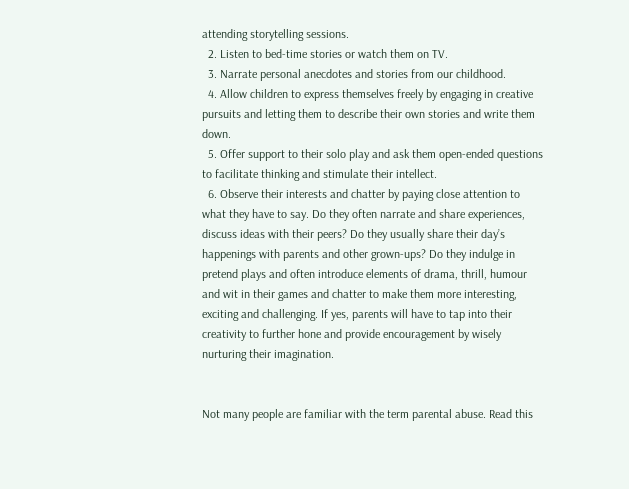attending storytelling sessions.
  2. Listen to bed-time stories or watch them on TV.
  3. Narrate personal anecdotes and stories from our childhood.
  4. Allow children to express themselves freely by engaging in creative pursuits and letting them to describe their own stories and write them down.
  5. Offer support to their solo play and ask them open-ended questions to facilitate thinking and stimulate their intellect.
  6. Observe their interests and chatter by paying close attention to what they have to say. Do they often narrate and share experiences, discuss ideas with their peers? Do they usually share their day’s happenings with parents and other grown-ups? Do they indulge in pretend plays and often introduce elements of drama, thrill, humour and wit in their games and chatter to make them more interesting, exciting and challenging. If yes, parents will have to tap into their creativity to further hone and provide encouragement by wisely nurturing their imagination.


Not many people are familiar with the term parental abuse. Read this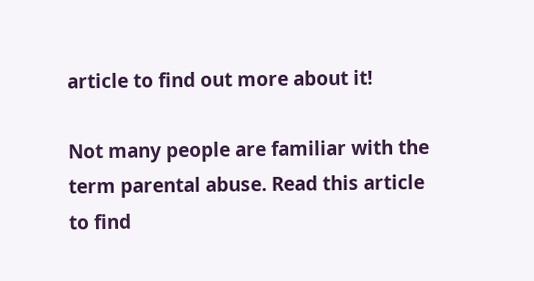article to find out more about it!

Not many people are familiar with the term parental abuse. Read this article to find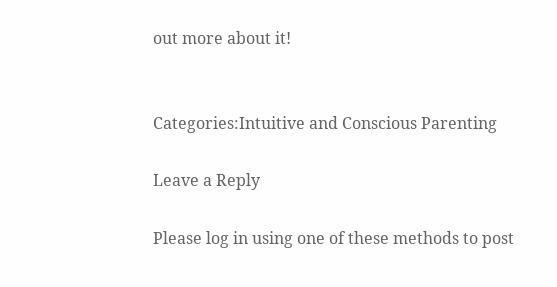out more about it!


Categories:Intuitive and Conscious Parenting

Leave a Reply

Please log in using one of these methods to post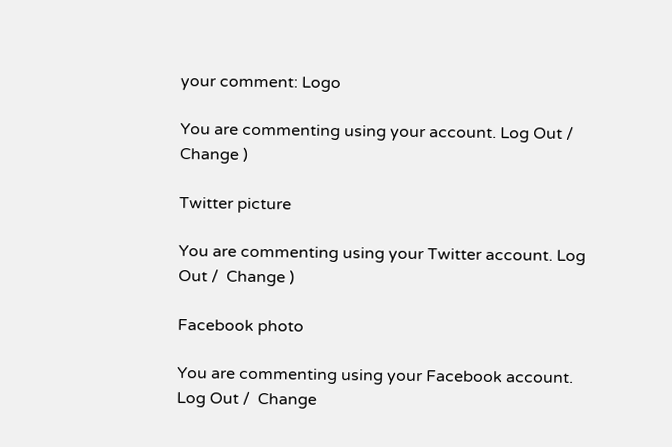your comment: Logo

You are commenting using your account. Log Out /  Change )

Twitter picture

You are commenting using your Twitter account. Log Out /  Change )

Facebook photo

You are commenting using your Facebook account. Log Out /  Change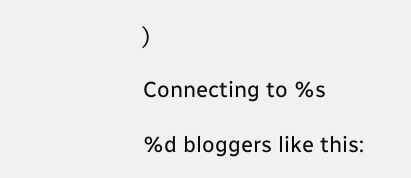)

Connecting to %s

%d bloggers like this: